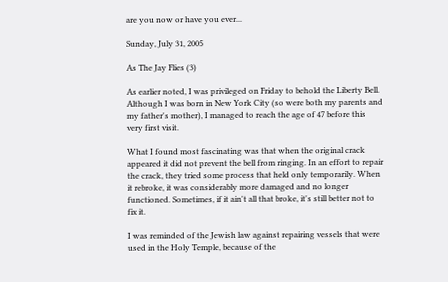are you now or have you ever...

Sunday, July 31, 2005

As The Jay Flies (3)

As earlier noted, I was privileged on Friday to behold the Liberty Bell. Although I was born in New York City (so were both my parents and my father's mother), I managed to reach the age of 47 before this very first visit.

What I found most fascinating was that when the original crack appeared it did not prevent the bell from ringing. In an effort to repair the crack, they tried some process that held only temporarily. When it rebroke, it was considerably more damaged and no longer functioned. Sometimes, if it ain't all that broke, it's still better not to fix it.

I was reminded of the Jewish law against repairing vessels that were used in the Holy Temple, because of the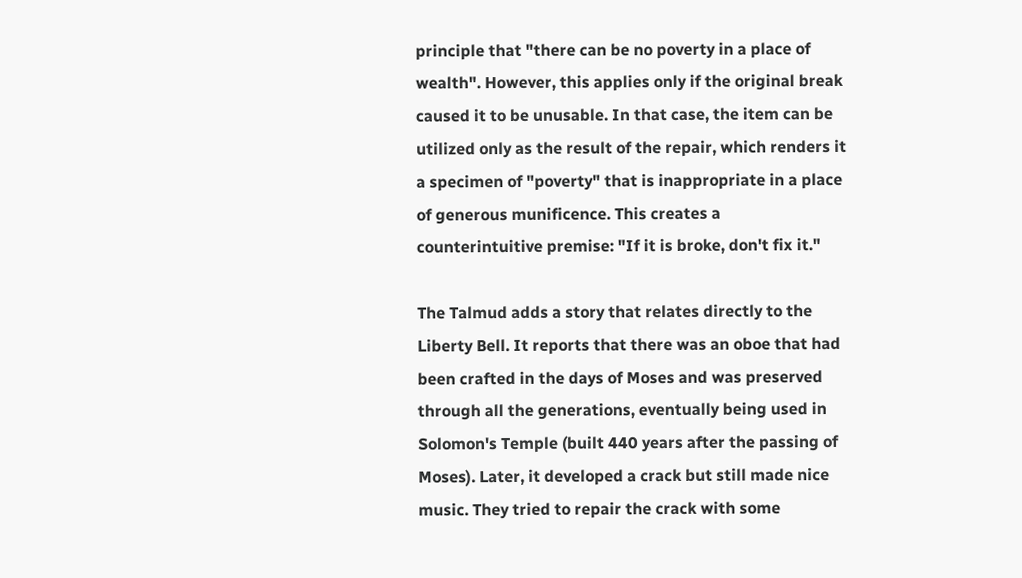principle that "there can be no poverty in a place of wealth". However, this applies only if the original break caused it to be unusable. In that case, the item can be utilized only as the result of the repair, which renders it a specimen of "poverty" that is inappropriate in a place of generous munificence. This creates a counterintuitive premise: "If it is broke, don't fix it."

The Talmud adds a story that relates directly to the Liberty Bell. It reports that there was an oboe that had been crafted in the days of Moses and was preserved through all the generations, eventually being used in Solomon's Temple (built 440 years after the passing of Moses). Later, it developed a crack but still made nice music. They tried to repair the crack with some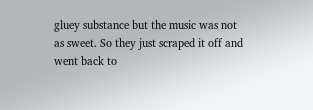gluey substance but the music was not as sweet. So they just scraped it off and went back to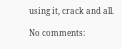using it, crack and all.

No comments: